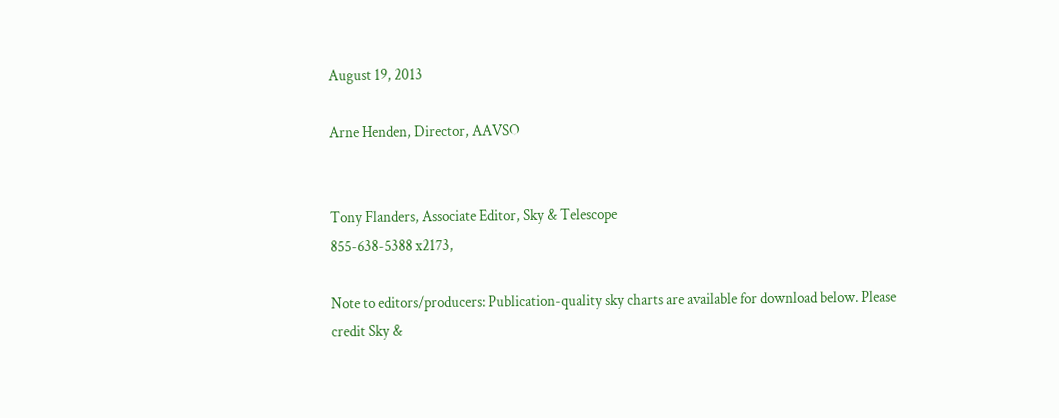August 19, 2013

Arne Henden, Director, AAVSO


Tony Flanders, Associate Editor, Sky & Telescope
855-638-5388 x2173,

Note to editors/producers: Publication-quality sky charts are available for download below. Please credit Sky &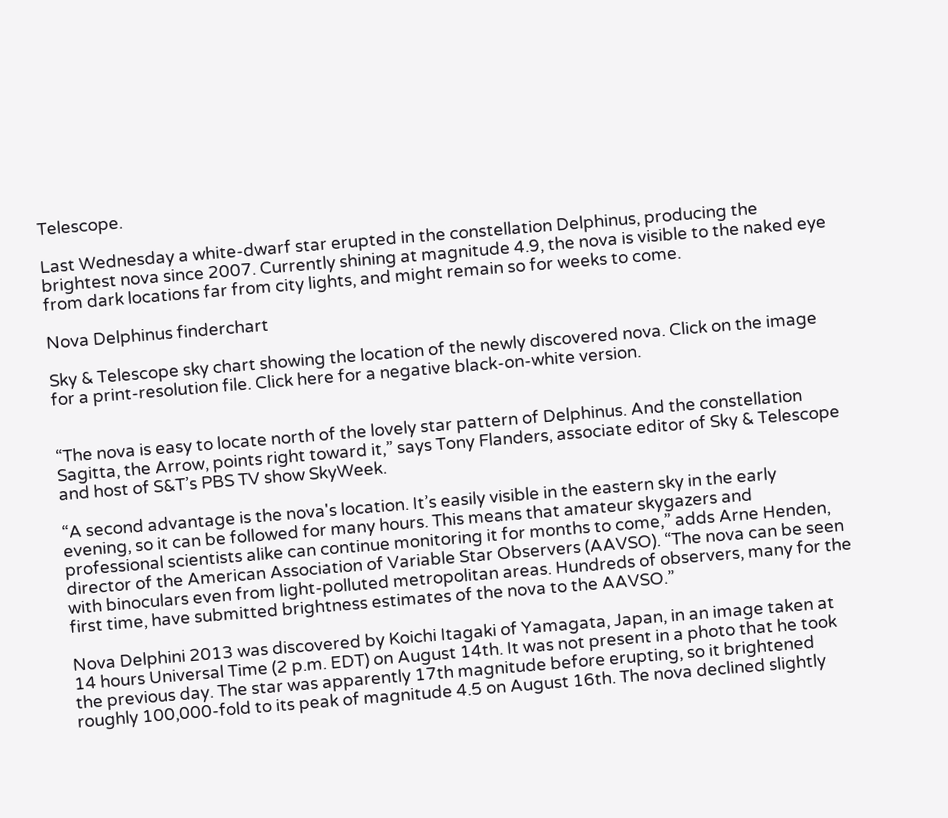Telescope.

Last Wednesday a white-dwarf star erupted in the constellation Delphinus, producing the brightest nova since 2007. Currently shining at magnitude 4.9, the nova is visible to the naked eye from dark locations far from city lights, and might remain so for weeks to come.

Nova Delphinus finderchart

Sky & Telescope sky chart showing the location of the newly discovered nova. Click on the image for a print-resolution file. Click here for a negative black-on-white version.


“The nova is easy to locate north of the lovely star pattern of Delphinus. And the constellation Sagitta, the Arrow, points right toward it,” says Tony Flanders, associate editor of Sky & Telescope and host of S&T’s PBS TV show SkyWeek.

“A second advantage is the nova's location. It’s easily visible in the eastern sky in the early evening, so it can be followed for many hours. This means that amateur skygazers and professional scientists alike can continue monitoring it for months to come,” adds Arne Henden, director of the American Association of Variable Star Observers (AAVSO). “The nova can be seen with binoculars even from light-polluted metropolitan areas. Hundreds of observers, many for the first time, have submitted brightness estimates of the nova to the AAVSO.”

Nova Delphini 2013 was discovered by Koichi Itagaki of Yamagata, Japan, in an image taken at 14 hours Universal Time (2 p.m. EDT) on August 14th. It was not present in a photo that he took the previous day. The star was apparently 17th magnitude before erupting, so it brightened roughly 100,000-fold to its peak of magnitude 4.5 on August 16th. The nova declined slightly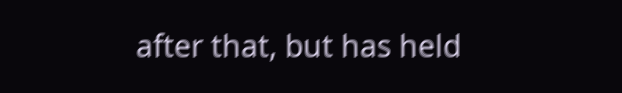after that, but has held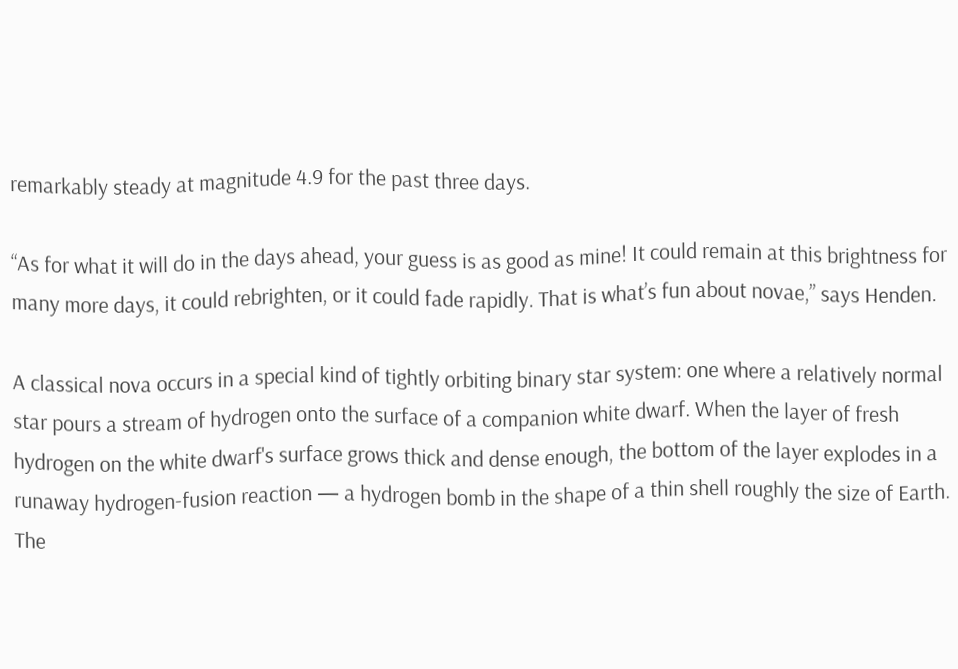remarkably steady at magnitude 4.9 for the past three days.

“As for what it will do in the days ahead, your guess is as good as mine! It could remain at this brightness for many more days, it could rebrighten, or it could fade rapidly. That is what’s fun about novae,” says Henden.

A classical nova occurs in a special kind of tightly orbiting binary star system: one where a relatively normal star pours a stream of hydrogen onto the surface of a companion white dwarf. When the layer of fresh hydrogen on the white dwarf's surface grows thick and dense enough, the bottom of the layer explodes in a runaway hydrogen-fusion reaction — a hydrogen bomb in the shape of a thin shell roughly the size of Earth. The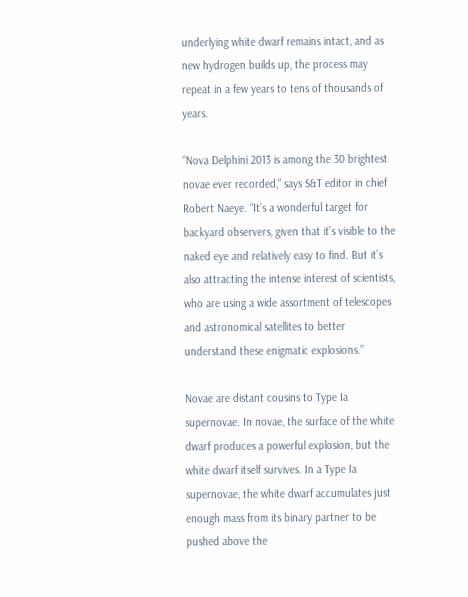underlying white dwarf remains intact, and as new hydrogen builds up, the process may repeat in a few years to tens of thousands of years.

“Nova Delphini 2013 is among the 30 brightest novae ever recorded,” says S&T editor in chief Robert Naeye. “It’s a wonderful target for backyard observers, given that it’s visible to the naked eye and relatively easy to find. But it’s also attracting the intense interest of scientists, who are using a wide assortment of telescopes and astronomical satellites to better understand these enigmatic explosions.”

Novae are distant cousins to Type Ia supernovae. In novae, the surface of the white dwarf produces a powerful explosion, but the white dwarf itself survives. In a Type Ia supernovae, the white dwarf accumulates just enough mass from its binary partner to be pushed above the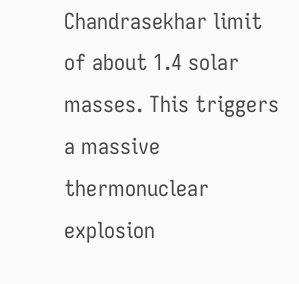Chandrasekhar limit of about 1.4 solar masses. This triggers a massive thermonuclear explosion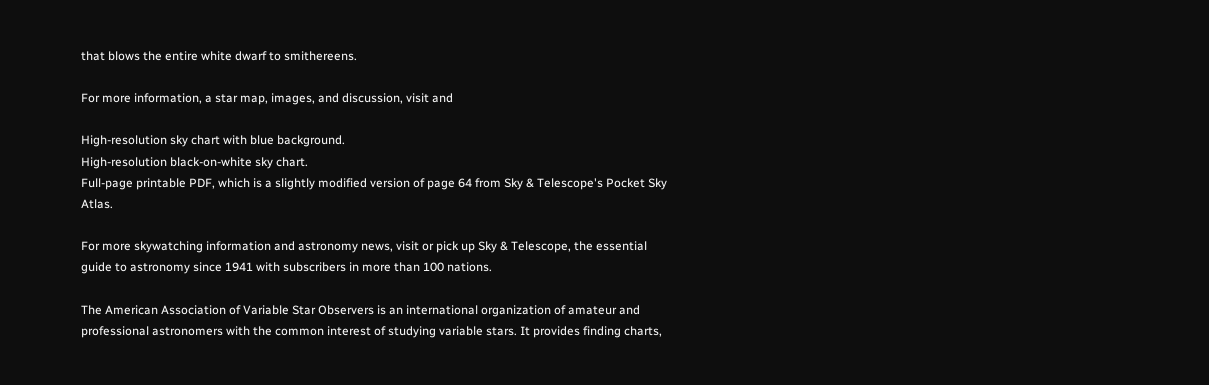that blows the entire white dwarf to smithereens.

For more information, a star map, images, and discussion, visit and

High-resolution sky chart with blue background.
High-resolution black-on-white sky chart.
Full-page printable PDF, which is a slightly modified version of page 64 from Sky & Telescope's Pocket Sky Atlas.

For more skywatching information and astronomy news, visit or pick up Sky & Telescope, the essential guide to astronomy since 1941 with subscribers in more than 100 nations.

The American Association of Variable Star Observers is an international organization of amateur and professional astronomers with the common interest of studying variable stars. It provides finding charts,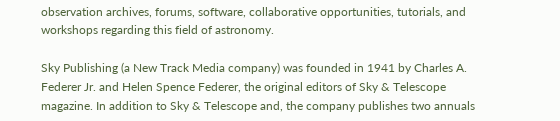observation archives, forums, software, collaborative opportunities, tutorials, and workshops regarding this field of astronomy.

Sky Publishing (a New Track Media company) was founded in 1941 by Charles A. Federer Jr. and Helen Spence Federer, the original editors of Sky & Telescope magazine. In addition to Sky & Telescope and, the company publishes two annuals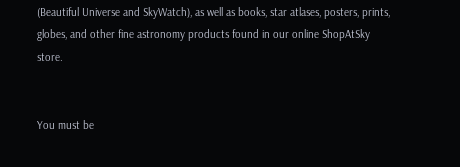(Beautiful Universe and SkyWatch), as well as books, star atlases, posters, prints, globes, and other fine astronomy products found in our online ShopAtSky store.


You must be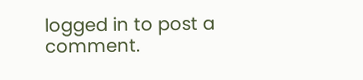logged in to post a comment.